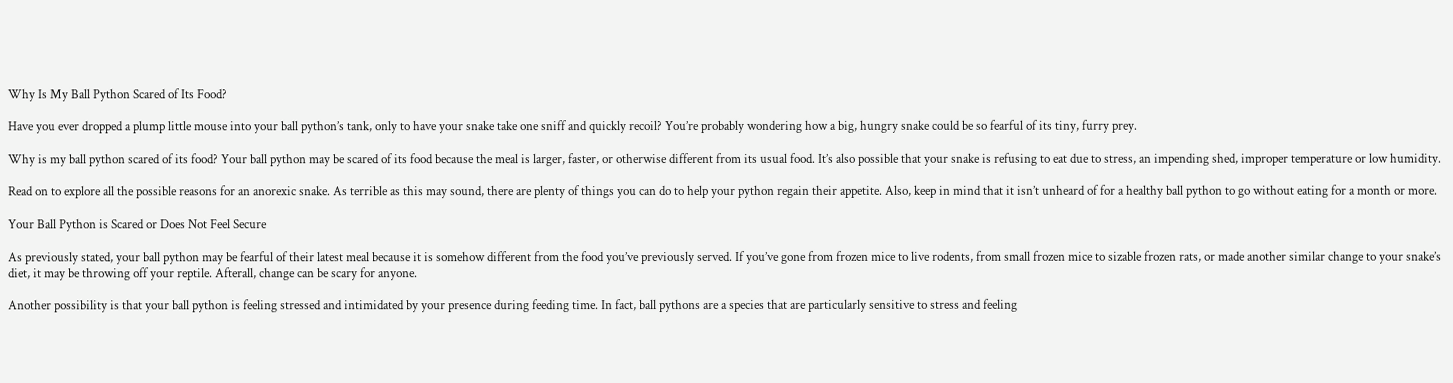Why Is My Ball Python Scared of Its Food?

Have you ever dropped a plump little mouse into your ball python’s tank, only to have your snake take one sniff and quickly recoil? You’re probably wondering how a big, hungry snake could be so fearful of its tiny, furry prey.

Why is my ball python scared of its food? Your ball python may be scared of its food because the meal is larger, faster, or otherwise different from its usual food. It’s also possible that your snake is refusing to eat due to stress, an impending shed, improper temperature or low humidity.

Read on to explore all the possible reasons for an anorexic snake. As terrible as this may sound, there are plenty of things you can do to help your python regain their appetite. Also, keep in mind that it isn’t unheard of for a healthy ball python to go without eating for a month or more.

Your Ball Python is Scared or Does Not Feel Secure

As previously stated, your ball python may be fearful of their latest meal because it is somehow different from the food you’ve previously served. If you’ve gone from frozen mice to live rodents, from small frozen mice to sizable frozen rats, or made another similar change to your snake’s diet, it may be throwing off your reptile. Afterall, change can be scary for anyone.

Another possibility is that your ball python is feeling stressed and intimidated by your presence during feeding time. In fact, ball pythons are a species that are particularly sensitive to stress and feeling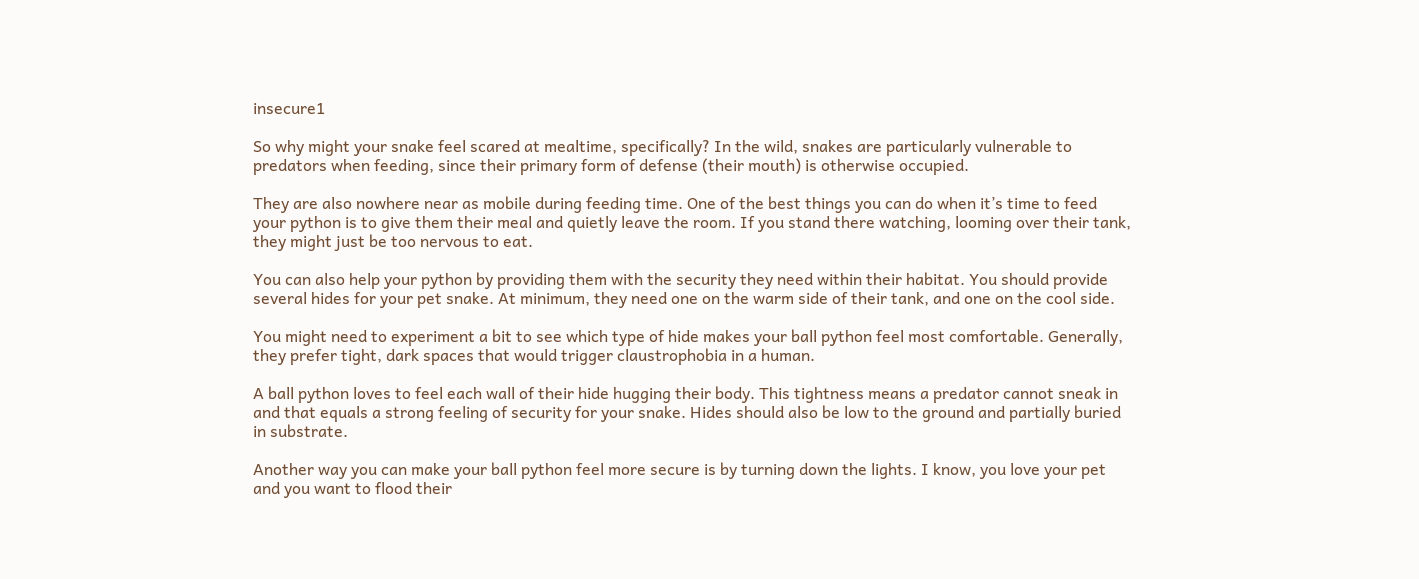insecure1

So why might your snake feel scared at mealtime, specifically? In the wild, snakes are particularly vulnerable to predators when feeding, since their primary form of defense (their mouth) is otherwise occupied.

They are also nowhere near as mobile during feeding time. One of the best things you can do when it’s time to feed your python is to give them their meal and quietly leave the room. If you stand there watching, looming over their tank, they might just be too nervous to eat.

You can also help your python by providing them with the security they need within their habitat. You should provide several hides for your pet snake. At minimum, they need one on the warm side of their tank, and one on the cool side.

You might need to experiment a bit to see which type of hide makes your ball python feel most comfortable. Generally, they prefer tight, dark spaces that would trigger claustrophobia in a human.

A ball python loves to feel each wall of their hide hugging their body. This tightness means a predator cannot sneak in and that equals a strong feeling of security for your snake. Hides should also be low to the ground and partially buried in substrate.

Another way you can make your ball python feel more secure is by turning down the lights. I know, you love your pet and you want to flood their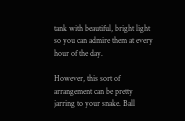tank with beautiful, bright light so you can admire them at every hour of the day.

However, this sort of arrangement can be pretty jarring to your snake. Ball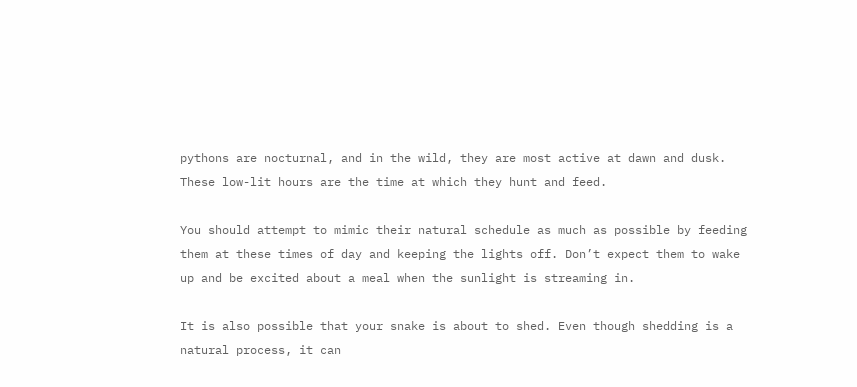pythons are nocturnal, and in the wild, they are most active at dawn and dusk. These low-lit hours are the time at which they hunt and feed.

You should attempt to mimic their natural schedule as much as possible by feeding them at these times of day and keeping the lights off. Don’t expect them to wake up and be excited about a meal when the sunlight is streaming in.

It is also possible that your snake is about to shed. Even though shedding is a natural process, it can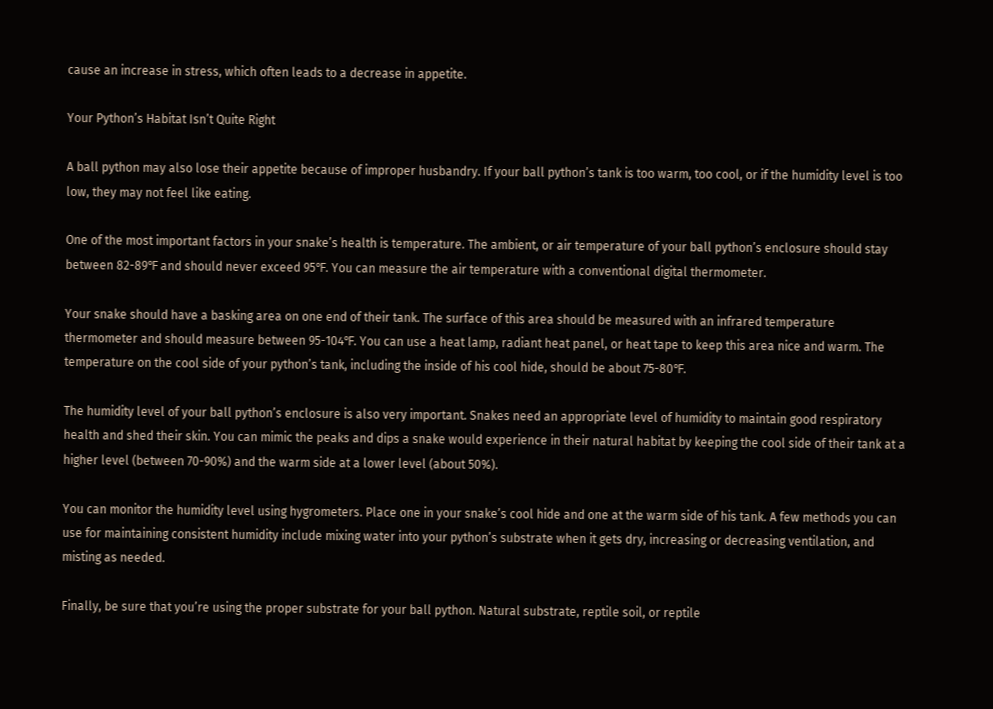cause an increase in stress, which often leads to a decrease in appetite.

Your Python’s Habitat Isn’t Quite Right

A ball python may also lose their appetite because of improper husbandry. If your ball python’s tank is too warm, too cool, or if the humidity level is too low, they may not feel like eating.

One of the most important factors in your snake’s health is temperature. The ambient, or air temperature of your ball python’s enclosure should stay between 82-89℉ and should never exceed 95℉. You can measure the air temperature with a conventional digital thermometer.

Your snake should have a basking area on one end of their tank. The surface of this area should be measured with an infrared temperature thermometer and should measure between 95-104℉. You can use a heat lamp, radiant heat panel, or heat tape to keep this area nice and warm. The temperature on the cool side of your python’s tank, including the inside of his cool hide, should be about 75-80℉.

The humidity level of your ball python’s enclosure is also very important. Snakes need an appropriate level of humidity to maintain good respiratory health and shed their skin. You can mimic the peaks and dips a snake would experience in their natural habitat by keeping the cool side of their tank at a higher level (between 70-90%) and the warm side at a lower level (about 50%).

You can monitor the humidity level using hygrometers. Place one in your snake’s cool hide and one at the warm side of his tank. A few methods you can use for maintaining consistent humidity include mixing water into your python’s substrate when it gets dry, increasing or decreasing ventilation, and misting as needed.

Finally, be sure that you’re using the proper substrate for your ball python. Natural substrate, reptile soil, or reptile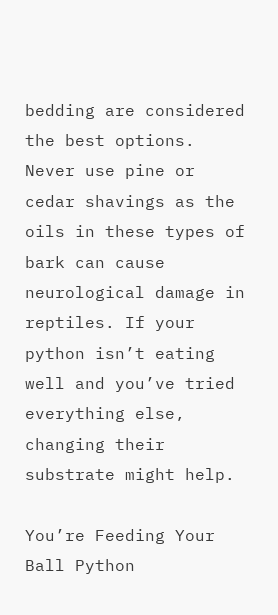bedding are considered the best options. Never use pine or cedar shavings as the oils in these types of bark can cause neurological damage in reptiles. If your python isn’t eating well and you’ve tried everything else, changing their substrate might help.

You’re Feeding Your Ball Python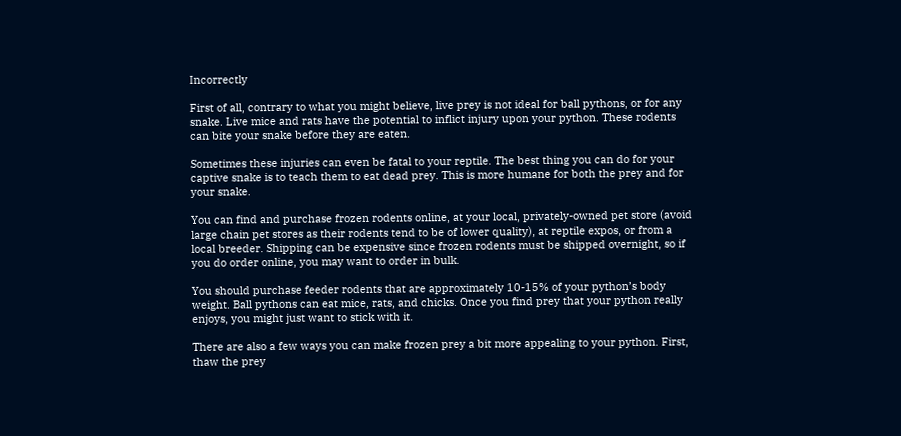Incorrectly

First of all, contrary to what you might believe, live prey is not ideal for ball pythons, or for any snake. Live mice and rats have the potential to inflict injury upon your python. These rodents can bite your snake before they are eaten.

Sometimes these injuries can even be fatal to your reptile. The best thing you can do for your captive snake is to teach them to eat dead prey. This is more humane for both the prey and for your snake.

You can find and purchase frozen rodents online, at your local, privately-owned pet store (avoid large chain pet stores as their rodents tend to be of lower quality), at reptile expos, or from a local breeder. Shipping can be expensive since frozen rodents must be shipped overnight, so if you do order online, you may want to order in bulk.

You should purchase feeder rodents that are approximately 10-15% of your python’s body weight. Ball pythons can eat mice, rats, and chicks. Once you find prey that your python really enjoys, you might just want to stick with it.

There are also a few ways you can make frozen prey a bit more appealing to your python. First, thaw the prey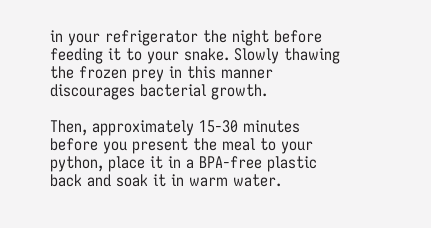in your refrigerator the night before feeding it to your snake. Slowly thawing the frozen prey in this manner discourages bacterial growth.

Then, approximately 15-30 minutes before you present the meal to your python, place it in a BPA-free plastic back and soak it in warm water.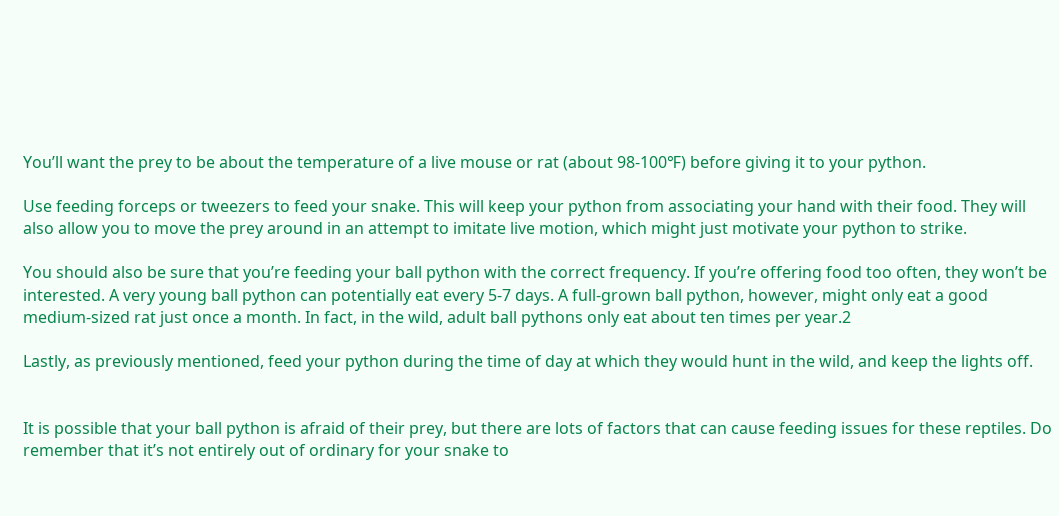You’ll want the prey to be about the temperature of a live mouse or rat (about 98-100℉) before giving it to your python.

Use feeding forceps or tweezers to feed your snake. This will keep your python from associating your hand with their food. They will also allow you to move the prey around in an attempt to imitate live motion, which might just motivate your python to strike.

You should also be sure that you’re feeding your ball python with the correct frequency. If you’re offering food too often, they won’t be interested. A very young ball python can potentially eat every 5-7 days. A full-grown ball python, however, might only eat a good medium-sized rat just once a month. In fact, in the wild, adult ball pythons only eat about ten times per year.2

Lastly, as previously mentioned, feed your python during the time of day at which they would hunt in the wild, and keep the lights off.


It is possible that your ball python is afraid of their prey, but there are lots of factors that can cause feeding issues for these reptiles. Do remember that it’s not entirely out of ordinary for your snake to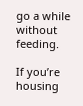go a while without feeding.

If you’re housing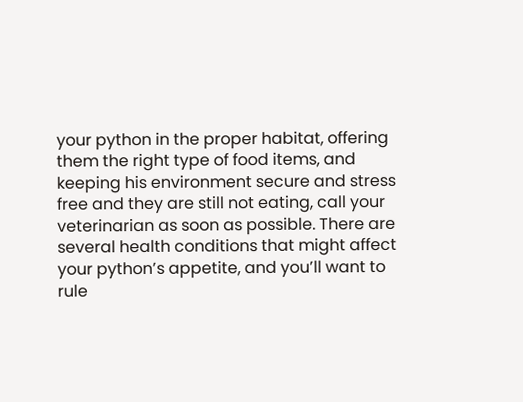your python in the proper habitat, offering them the right type of food items, and keeping his environment secure and stress free and they are still not eating, call your veterinarian as soon as possible. There are several health conditions that might affect your python’s appetite, and you’ll want to rule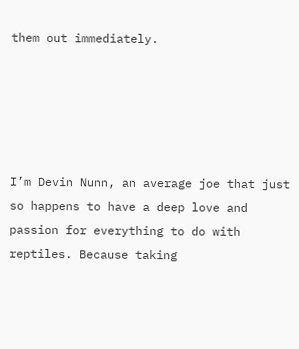them out immediately.





I’m Devin Nunn, an average joe that just so happens to have a deep love and passion for everything to do with reptiles. Because taking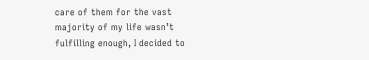care of them for the vast majority of my life wasn’t fulfilling enough, I decided to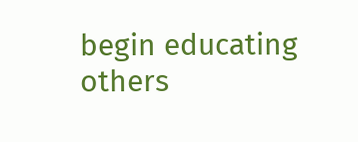begin educating others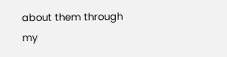about them through my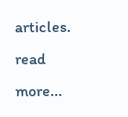articles. read more...